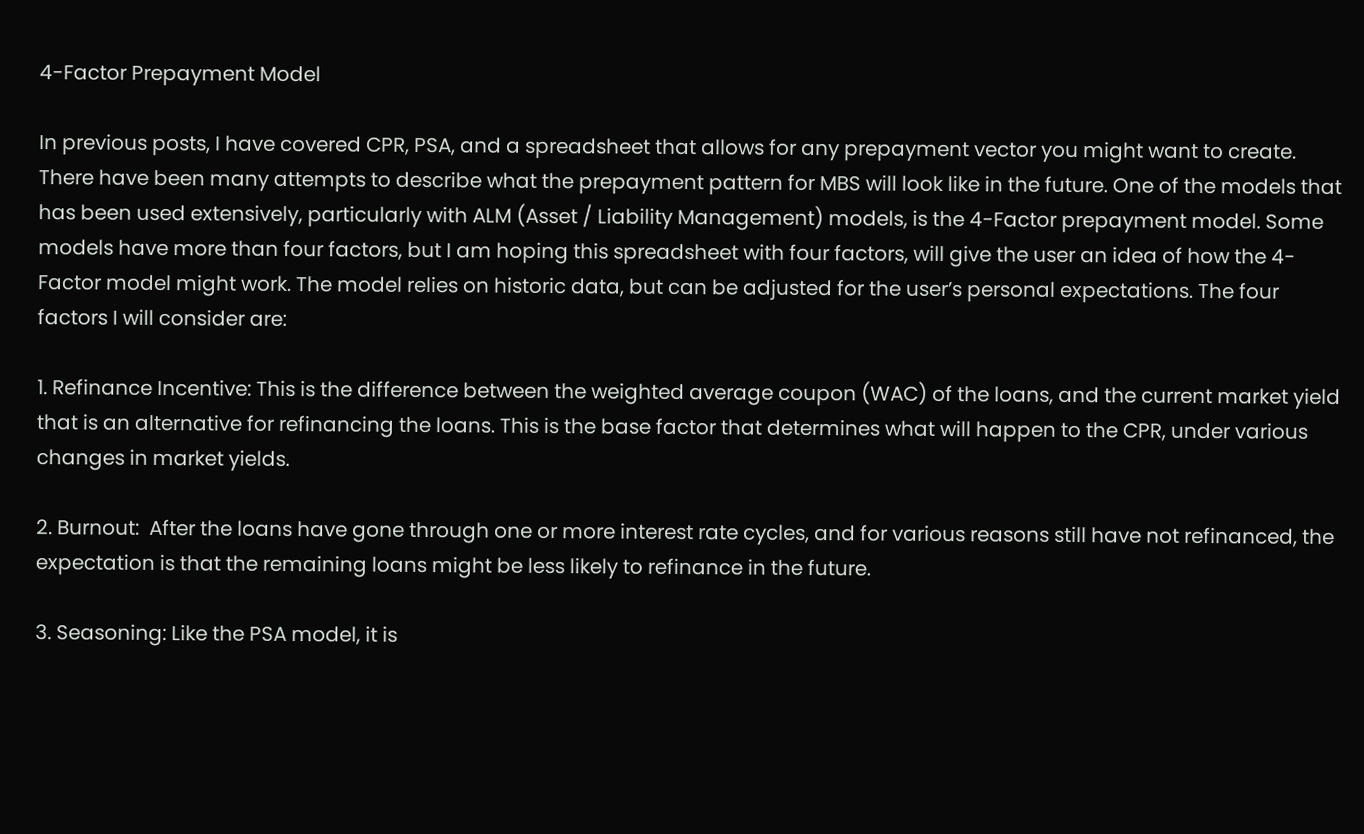4-Factor Prepayment Model

In previous posts, I have covered CPR, PSA, and a spreadsheet that allows for any prepayment vector you might want to create. There have been many attempts to describe what the prepayment pattern for MBS will look like in the future. One of the models that has been used extensively, particularly with ALM (Asset / Liability Management) models, is the 4-Factor prepayment model. Some models have more than four factors, but I am hoping this spreadsheet with four factors, will give the user an idea of how the 4-Factor model might work. The model relies on historic data, but can be adjusted for the user’s personal expectations. The four factors I will consider are:

1. Refinance Incentive: This is the difference between the weighted average coupon (WAC) of the loans, and the current market yield that is an alternative for refinancing the loans. This is the base factor that determines what will happen to the CPR, under various changes in market yields.

2. Burnout:  After the loans have gone through one or more interest rate cycles, and for various reasons still have not refinanced, the expectation is that the remaining loans might be less likely to refinance in the future.

3. Seasoning: Like the PSA model, it is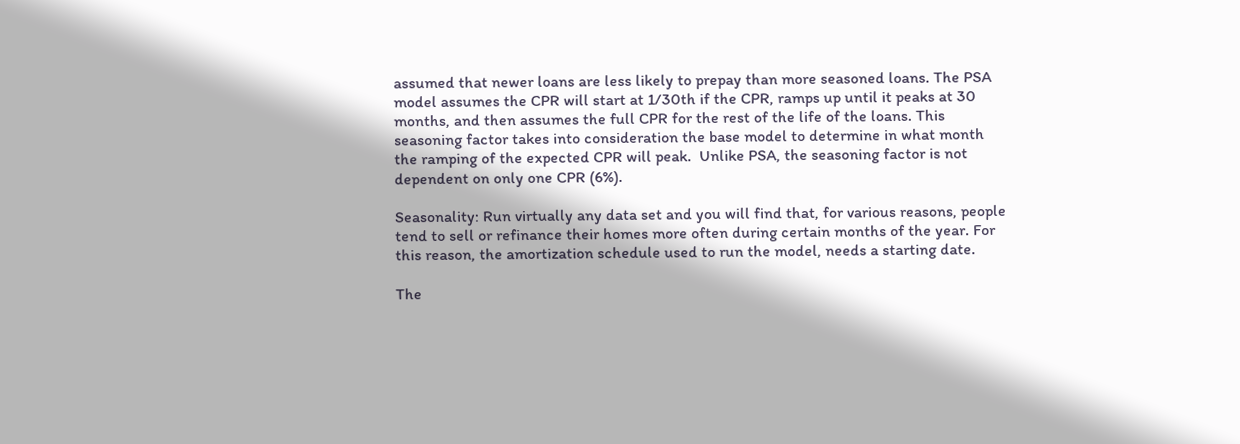assumed that newer loans are less likely to prepay than more seasoned loans. The PSA model assumes the CPR will start at 1/30th if the CPR, ramps up until it peaks at 30 months, and then assumes the full CPR for the rest of the life of the loans. This seasoning factor takes into consideration the base model to determine in what month the ramping of the expected CPR will peak.  Unlike PSA, the seasoning factor is not dependent on only one CPR (6%).

Seasonality: Run virtually any data set and you will find that, for various reasons, people tend to sell or refinance their homes more often during certain months of the year. For this reason, the amortization schedule used to run the model, needs a starting date.

The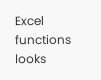Excel functions looks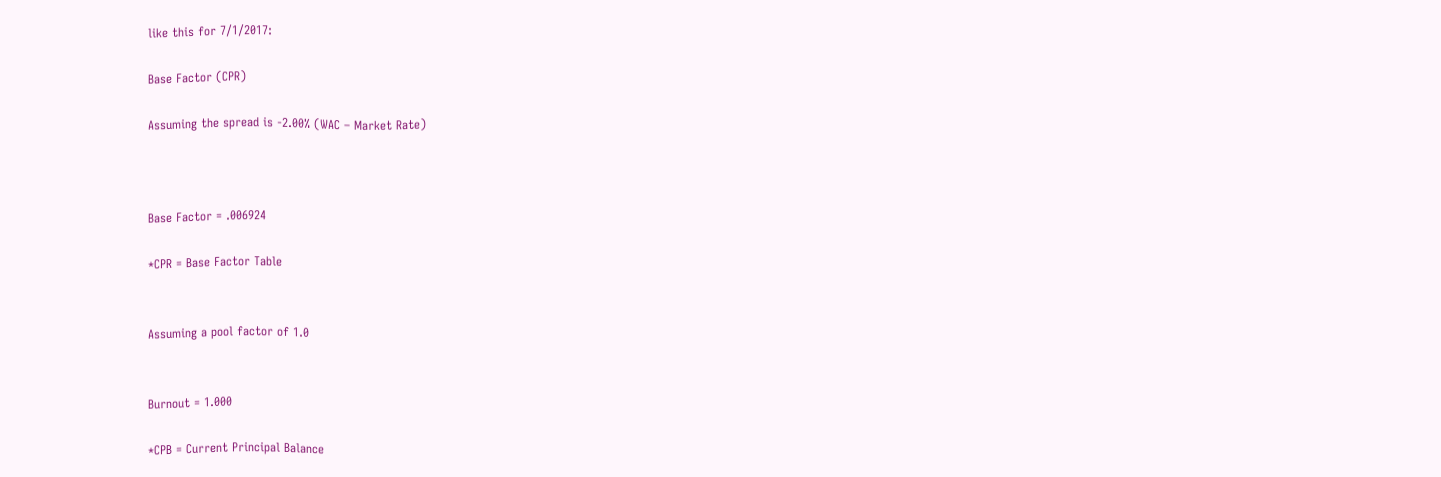like this for 7/1/2017:

Base Factor (CPR)

Assuming the spread is -2.00% (WAC – Market Rate)



Base Factor = .006924

*CPR = Base Factor Table


Assuming a pool factor of 1.0


Burnout = 1.000

*CPB = Current Principal Balance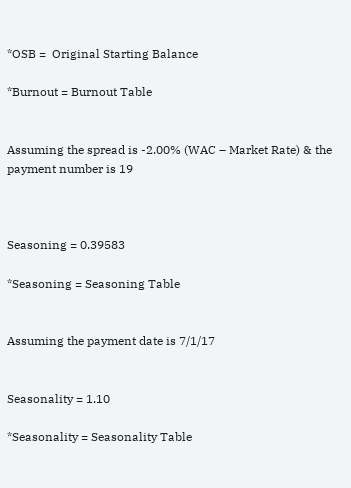*OSB =  Original Starting Balance

*Burnout = Burnout Table


Assuming the spread is -2.00% (WAC – Market Rate) & the payment number is 19



Seasoning = 0.39583

*Seasoning = Seasoning Table


Assuming the payment date is 7/1/17


Seasonality = 1.10

*Seasonality = Seasonality Table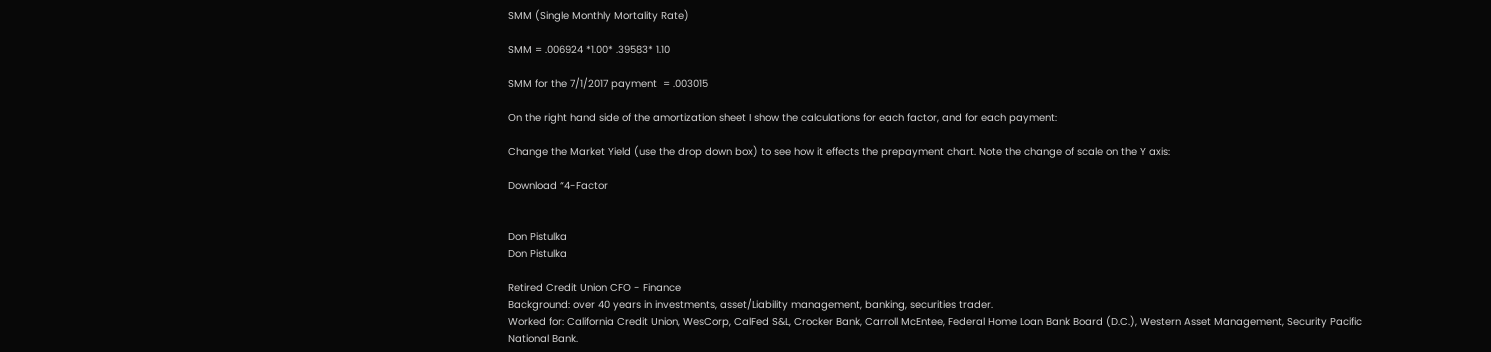SMM (Single Monthly Mortality Rate)

SMM = .006924 *1.00* .39583* 1.10

SMM for the 7/1/2017 payment  = .003015

On the right hand side of the amortization sheet I show the calculations for each factor, and for each payment:

Change the Market Yield (use the drop down box) to see how it effects the prepayment chart. Note the change of scale on the Y axis:

Download “4-Factor


Don Pistulka
Don Pistulka

Retired Credit Union CFO - Finance
Background: over 40 years in investments, asset/Liability management, banking, securities trader.
Worked for: California Credit Union, WesCorp, CalFed S&L, Crocker Bank, Carroll McEntee, Federal Home Loan Bank Board (D.C.), Western Asset Management, Security Pacific National Bank.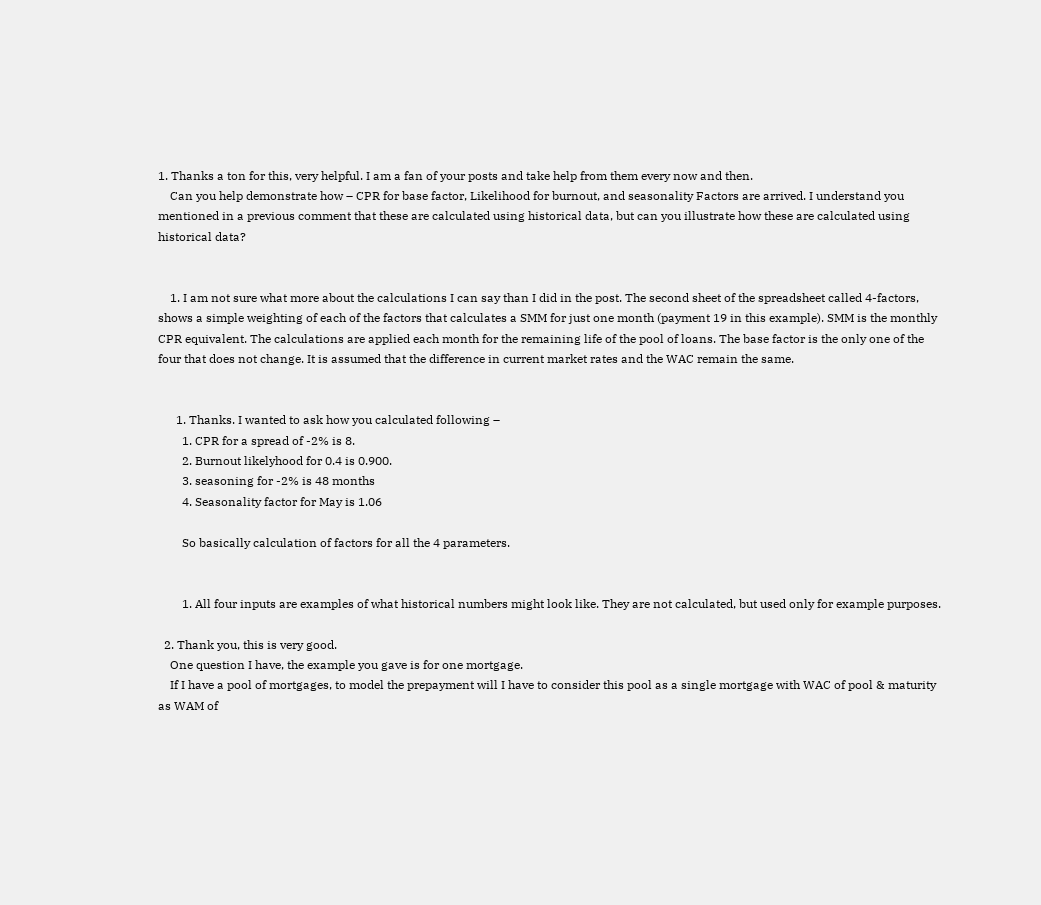1. Thanks a ton for this, very helpful. I am a fan of your posts and take help from them every now and then.
    Can you help demonstrate how – CPR for base factor, Likelihood for burnout, and seasonality Factors are arrived. I understand you mentioned in a previous comment that these are calculated using historical data, but can you illustrate how these are calculated using historical data?


    1. I am not sure what more about the calculations I can say than I did in the post. The second sheet of the spreadsheet called 4-factors, shows a simple weighting of each of the factors that calculates a SMM for just one month (payment 19 in this example). SMM is the monthly CPR equivalent. The calculations are applied each month for the remaining life of the pool of loans. The base factor is the only one of the four that does not change. It is assumed that the difference in current market rates and the WAC remain the same.


      1. Thanks. I wanted to ask how you calculated following –
        1. CPR for a spread of -2% is 8.
        2. Burnout likelyhood for 0.4 is 0.900.
        3. seasoning for -2% is 48 months
        4. Seasonality factor for May is 1.06

        So basically calculation of factors for all the 4 parameters.


        1. All four inputs are examples of what historical numbers might look like. They are not calculated, but used only for example purposes.

  2. Thank you, this is very good.
    One question I have, the example you gave is for one mortgage.
    If I have a pool of mortgages, to model the prepayment will I have to consider this pool as a single mortgage with WAC of pool & maturity as WAM of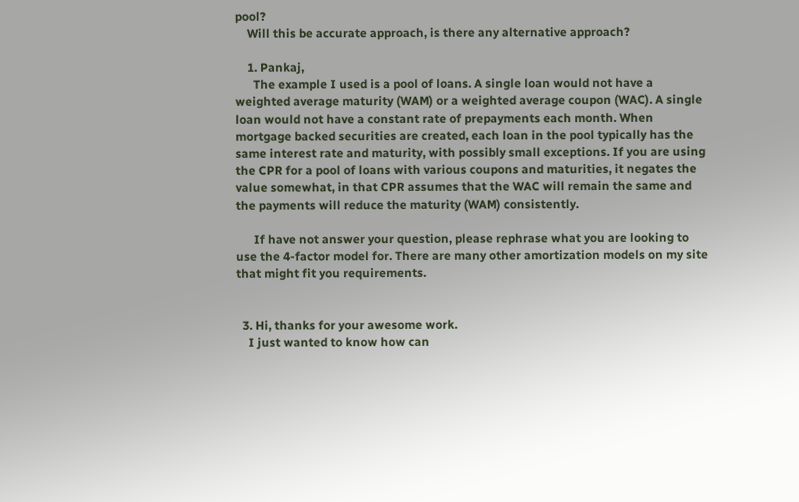pool?
    Will this be accurate approach, is there any alternative approach?

    1. Pankaj,
      The example I used is a pool of loans. A single loan would not have a weighted average maturity (WAM) or a weighted average coupon (WAC). A single loan would not have a constant rate of prepayments each month. When mortgage backed securities are created, each loan in the pool typically has the same interest rate and maturity, with possibly small exceptions. If you are using the CPR for a pool of loans with various coupons and maturities, it negates the value somewhat, in that CPR assumes that the WAC will remain the same and the payments will reduce the maturity (WAM) consistently.

      If have not answer your question, please rephrase what you are looking to use the 4-factor model for. There are many other amortization models on my site that might fit you requirements.


  3. Hi, thanks for your awesome work.
    I just wanted to know how can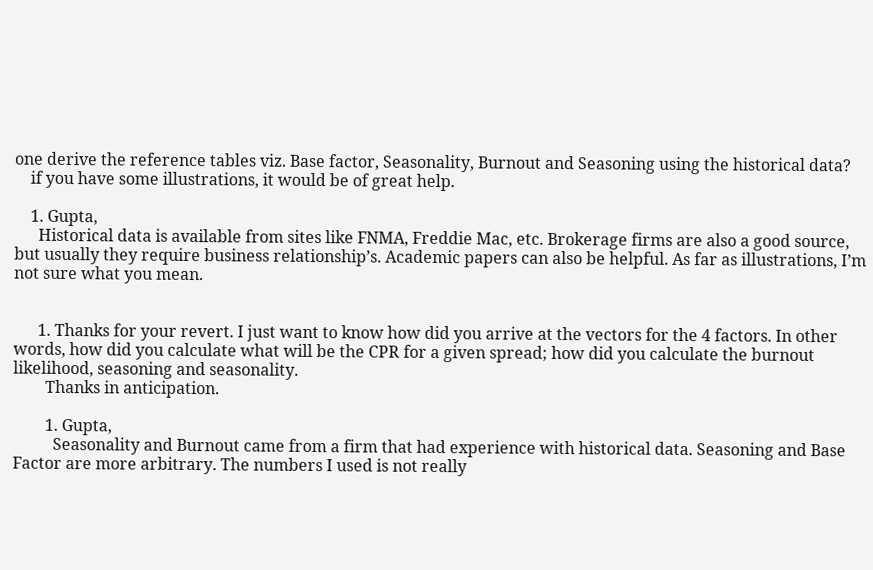one derive the reference tables viz. Base factor, Seasonality, Burnout and Seasoning using the historical data?
    if you have some illustrations, it would be of great help.

    1. Gupta,
      Historical data is available from sites like FNMA, Freddie Mac, etc. Brokerage firms are also a good source, but usually they require business relationship’s. Academic papers can also be helpful. As far as illustrations, I’m not sure what you mean.


      1. Thanks for your revert. I just want to know how did you arrive at the vectors for the 4 factors. In other words, how did you calculate what will be the CPR for a given spread; how did you calculate the burnout likelihood, seasoning and seasonality.
        Thanks in anticipation.

        1. Gupta,
          Seasonality and Burnout came from a firm that had experience with historical data. Seasoning and Base Factor are more arbitrary. The numbers I used is not really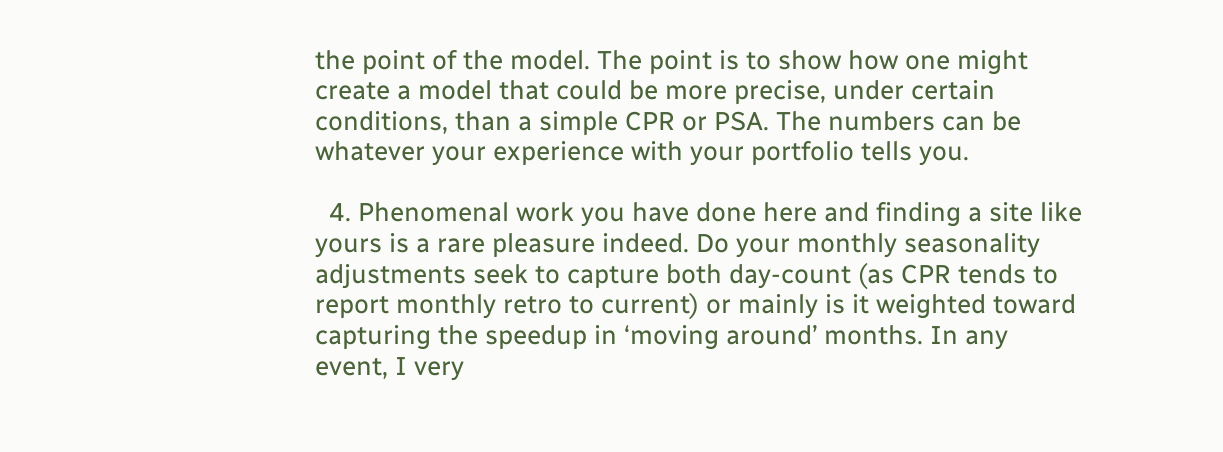the point of the model. The point is to show how one might create a model that could be more precise, under certain conditions, than a simple CPR or PSA. The numbers can be whatever your experience with your portfolio tells you.

  4. Phenomenal work you have done here and finding a site like yours is a rare pleasure indeed. Do your monthly seasonality adjustments seek to capture both day-count (as CPR tends to report monthly retro to current) or mainly is it weighted toward capturing the speedup in ‘moving around’ months. In any event, I very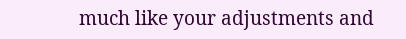much like your adjustments and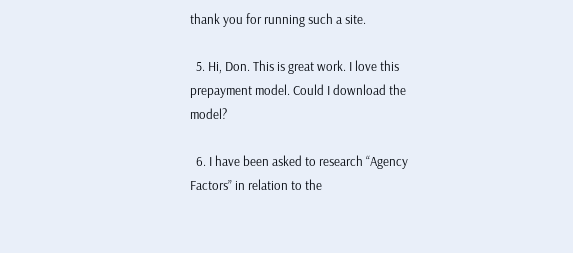thank you for running such a site.

  5. Hi, Don. This is great work. I love this prepayment model. Could I download the model?

  6. I have been asked to research “Agency Factors” in relation to the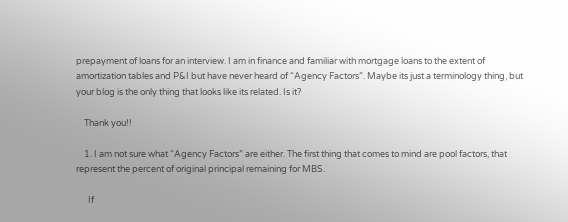prepayment of loans for an interview. I am in finance and familiar with mortgage loans to the extent of amortization tables and P&I but have never heard of “Agency Factors”. Maybe its just a terminology thing, but your blog is the only thing that looks like its related. Is it?

    Thank you!!

    1. I am not sure what “Agency Factors” are either. The first thing that comes to mind are pool factors, that represent the percent of original principal remaining for MBS.

      If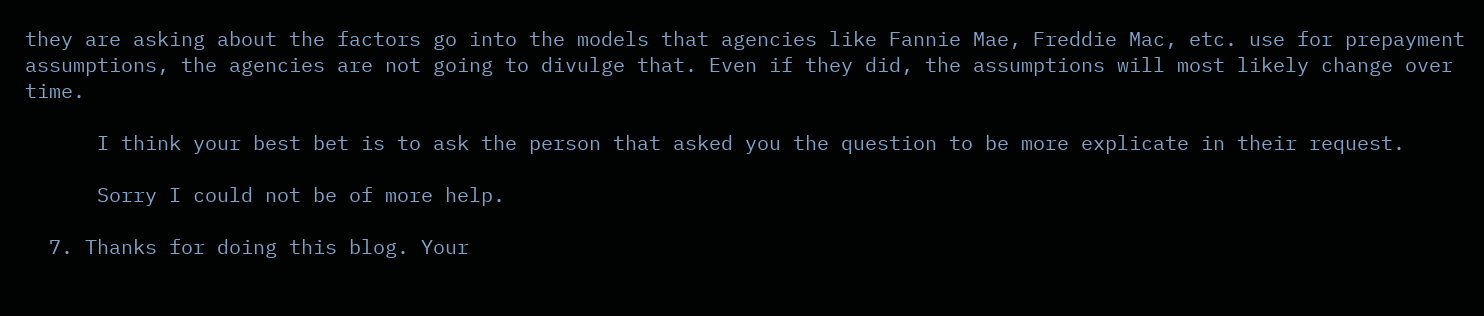they are asking about the factors go into the models that agencies like Fannie Mae, Freddie Mac, etc. use for prepayment assumptions, the agencies are not going to divulge that. Even if they did, the assumptions will most likely change over time.

      I think your best bet is to ask the person that asked you the question to be more explicate in their request.

      Sorry I could not be of more help.

  7. Thanks for doing this blog. Your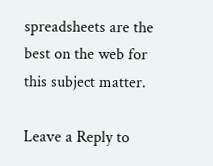spreadsheets are the best on the web for this subject matter.

Leave a Reply to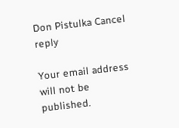Don Pistulka Cancel reply

Your email address will not be published.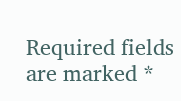Required fields are marked *